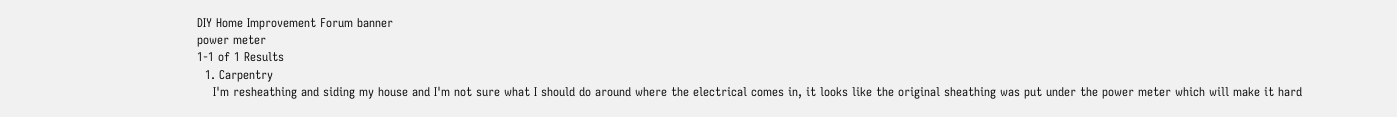DIY Home Improvement Forum banner
power meter
1-1 of 1 Results
  1. Carpentry
    I'm resheathing and siding my house and I'm not sure what I should do around where the electrical comes in, it looks like the original sheathing was put under the power meter which will make it hard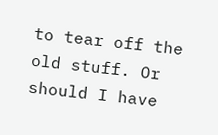to tear off the old stuff. Or should I have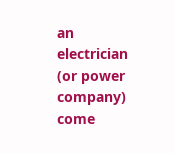an electrician (or power company) come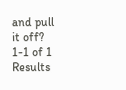and pull it off?
1-1 of 1 Results